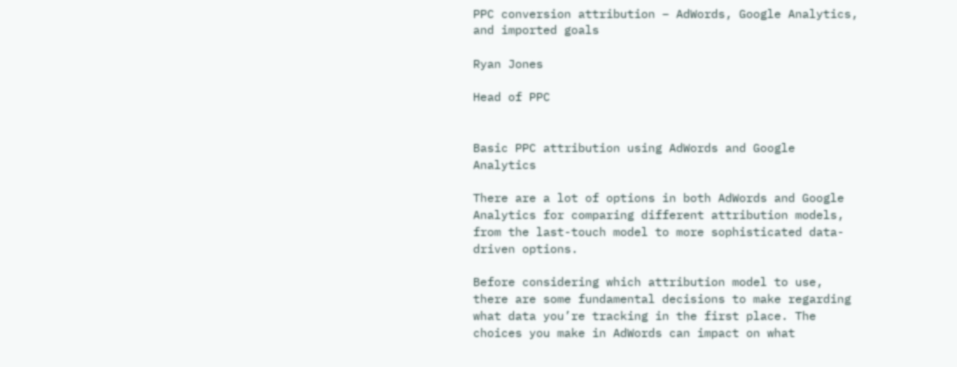PPC conversion attribution – AdWords, Google Analytics, and imported goals

Ryan Jones

Head of PPC


Basic PPC attribution using AdWords and Google Analytics

There are a lot of options in both AdWords and Google Analytics for comparing different attribution models, from the last-touch model to more sophisticated data-driven options.

Before considering which attribution model to use, there are some fundamental decisions to make regarding what data you’re tracking in the first place. The choices you make in AdWords can impact on what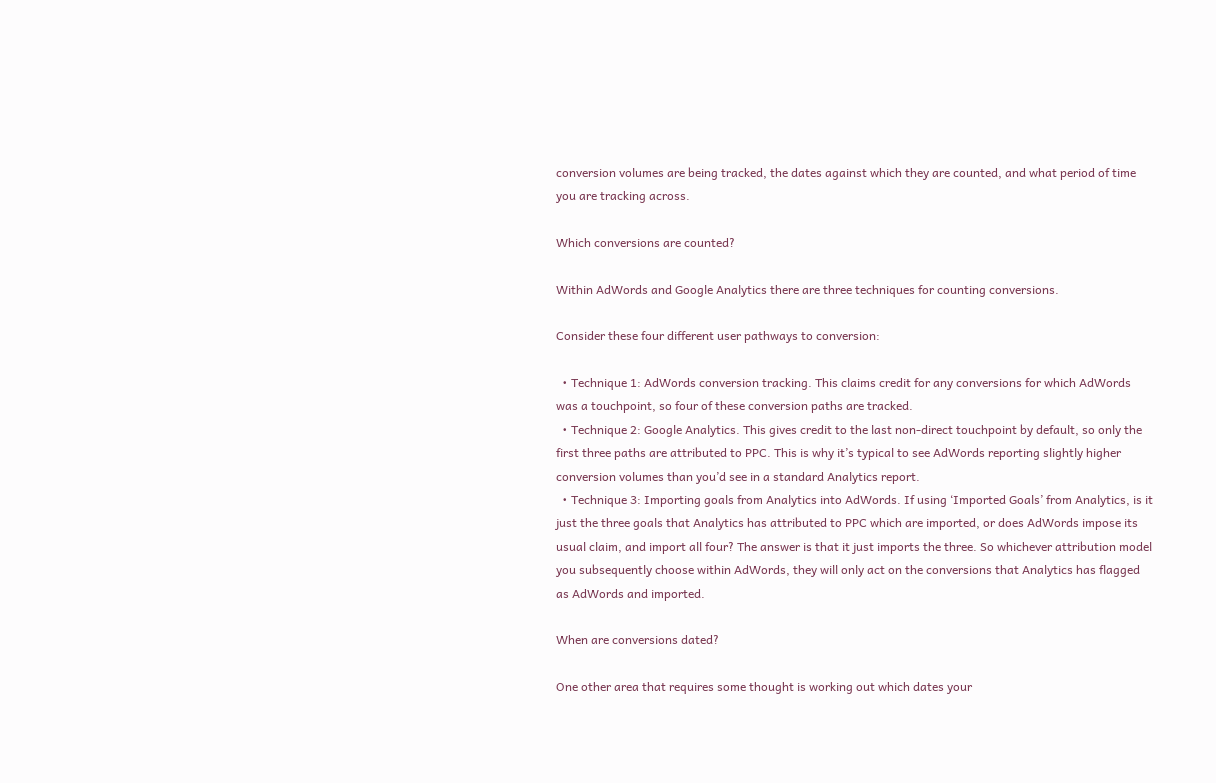conversion volumes are being tracked, the dates against which they are counted, and what period of time you are tracking across.

Which conversions are counted?

Within AdWords and Google Analytics there are three techniques for counting conversions.

Consider these four different user pathways to conversion:

  • Technique 1: AdWords conversion tracking. This claims credit for any conversions for which AdWords was a touchpoint, so four of these conversion paths are tracked.
  • Technique 2: Google Analytics. This gives credit to the last non-direct touchpoint by default, so only the first three paths are attributed to PPC. This is why it’s typical to see AdWords reporting slightly higher conversion volumes than you’d see in a standard Analytics report.
  • Technique 3: Importing goals from Analytics into AdWords. If using ‘Imported Goals’ from Analytics, is it just the three goals that Analytics has attributed to PPC which are imported, or does AdWords impose its usual claim, and import all four? The answer is that it just imports the three. So whichever attribution model you subsequently choose within AdWords, they will only act on the conversions that Analytics has flagged as AdWords and imported.

When are conversions dated?

One other area that requires some thought is working out which dates your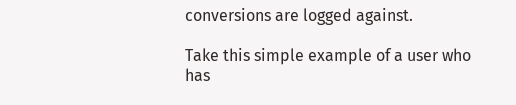conversions are logged against.

Take this simple example of a user who has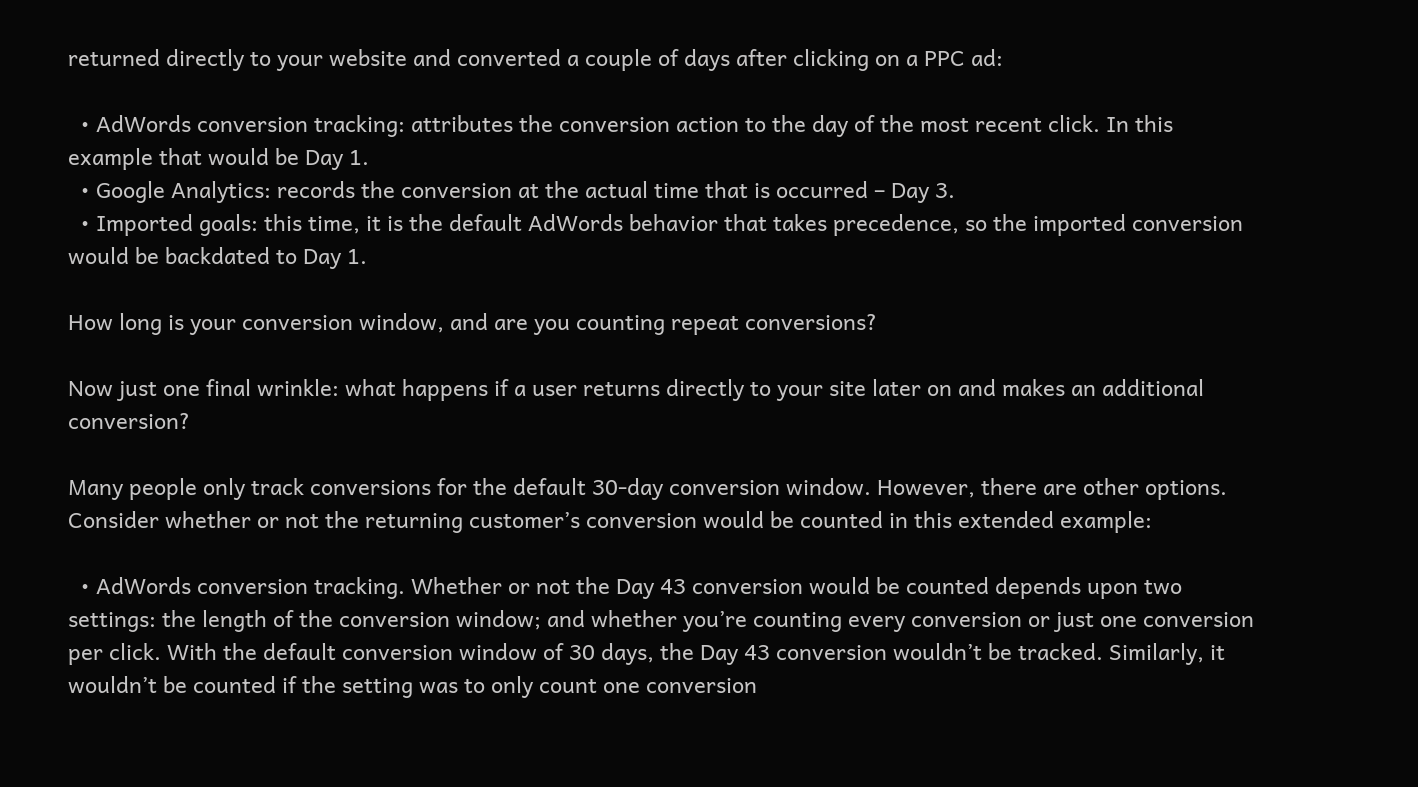returned directly to your website and converted a couple of days after clicking on a PPC ad:

  • AdWords conversion tracking: attributes the conversion action to the day of the most recent click. In this example that would be Day 1.
  • Google Analytics: records the conversion at the actual time that is occurred – Day 3.
  • Imported goals: this time, it is the default AdWords behavior that takes precedence, so the imported conversion would be backdated to Day 1.

How long is your conversion window, and are you counting repeat conversions?

Now just one final wrinkle: what happens if a user returns directly to your site later on and makes an additional conversion?

Many people only track conversions for the default 30-day conversion window. However, there are other options. Consider whether or not the returning customer’s conversion would be counted in this extended example:

  • AdWords conversion tracking. Whether or not the Day 43 conversion would be counted depends upon two settings: the length of the conversion window; and whether you’re counting every conversion or just one conversion per click. With the default conversion window of 30 days, the Day 43 conversion wouldn’t be tracked. Similarly, it wouldn’t be counted if the setting was to only count one conversion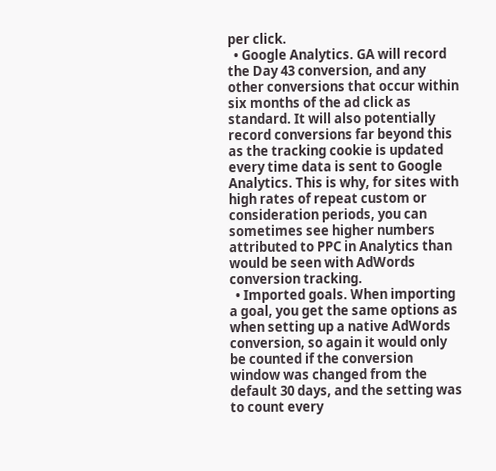per click.
  • Google Analytics. GA will record the Day 43 conversion, and any other conversions that occur within six months of the ad click as standard. It will also potentially record conversions far beyond this as the tracking cookie is updated every time data is sent to Google Analytics. This is why, for sites with high rates of repeat custom or consideration periods, you can sometimes see higher numbers attributed to PPC in Analytics than would be seen with AdWords conversion tracking.
  • Imported goals. When importing a goal, you get the same options as when setting up a native AdWords conversion, so again it would only be counted if the conversion window was changed from the default 30 days, and the setting was to count every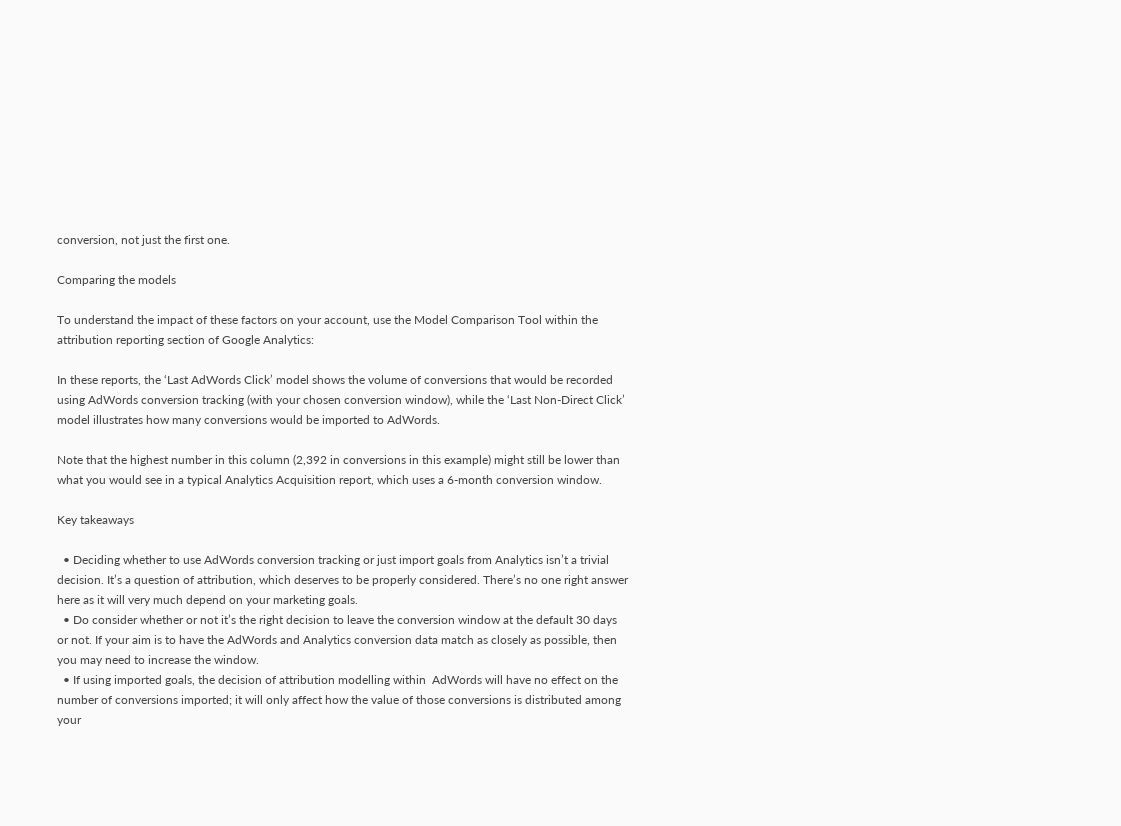conversion, not just the first one.

Comparing the models

To understand the impact of these factors on your account, use the Model Comparison Tool within the attribution reporting section of Google Analytics:

In these reports, the ‘Last AdWords Click’ model shows the volume of conversions that would be recorded using AdWords conversion tracking (with your chosen conversion window), while the ‘Last Non-Direct Click’ model illustrates how many conversions would be imported to AdWords.

Note that the highest number in this column (2,392 in conversions in this example) might still be lower than what you would see in a typical Analytics Acquisition report, which uses a 6-month conversion window.

Key takeaways

  • Deciding whether to use AdWords conversion tracking or just import goals from Analytics isn’t a trivial decision. It’s a question of attribution, which deserves to be properly considered. There’s no one right answer here as it will very much depend on your marketing goals.
  • Do consider whether or not it’s the right decision to leave the conversion window at the default 30 days or not. If your aim is to have the AdWords and Analytics conversion data match as closely as possible, then you may need to increase the window.
  • If using imported goals, the decision of attribution modelling within  AdWords will have no effect on the number of conversions imported; it will only affect how the value of those conversions is distributed among your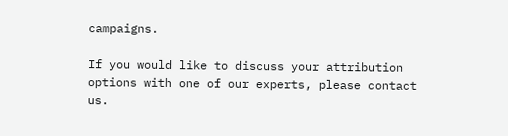campaigns.

If you would like to discuss your attribution options with one of our experts, please contact us.